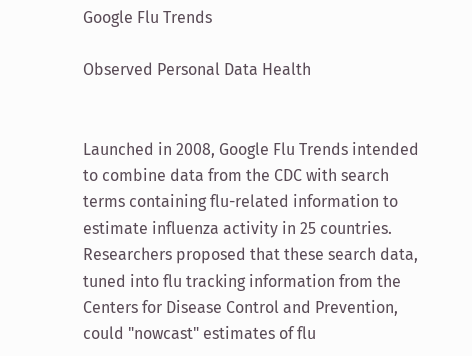Google Flu Trends

Observed Personal Data Health


Launched in 2008, Google Flu Trends intended to combine data from the CDC with search terms containing flu-related information to estimate influenza activity in 25 countries. Researchers proposed that these search data, tuned into flu tracking information from the Centers for Disease Control and Prevention, could "nowcast" estimates of flu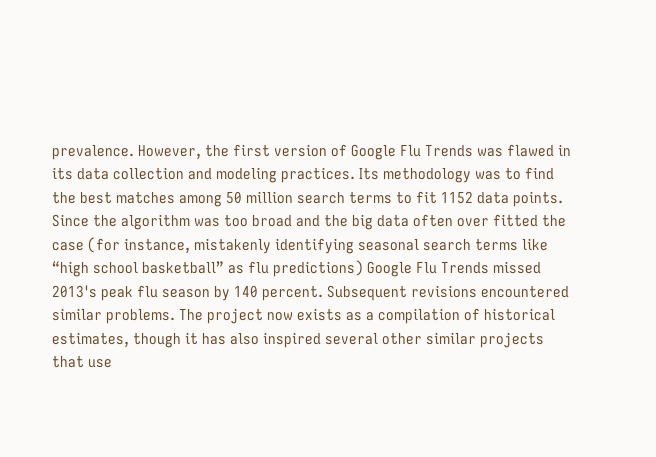prevalence. However, the first version of Google Flu Trends was flawed in its data collection and modeling practices. Its methodology was to find the best matches among 50 million search terms to fit 1152 data points. Since the algorithm was too broad and the big data often over fitted the case (for instance, mistakenly identifying seasonal search terms like “high school basketball” as flu predictions) Google Flu Trends missed 2013's peak flu season by 140 percent. Subsequent revisions encountered similar problems. The project now exists as a compilation of historical estimates, though it has also inspired several other similar projects that use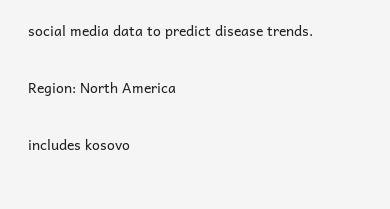social media data to predict disease trends.

Region: North America

includes kosovo